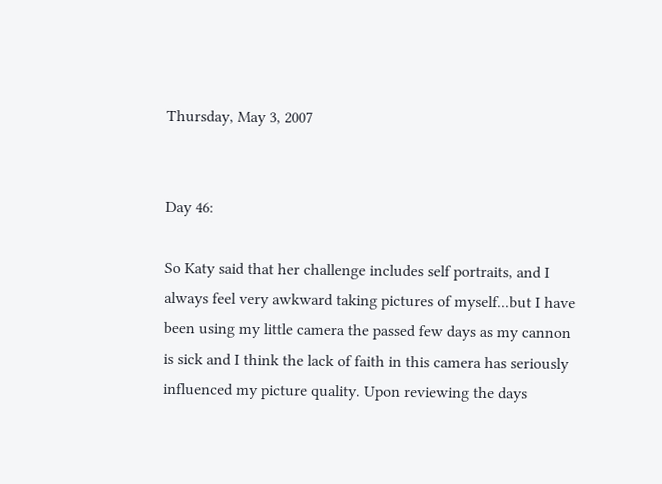Thursday, May 3, 2007


Day 46:

So Katy said that her challenge includes self portraits, and I always feel very awkward taking pictures of myself...but I have been using my little camera the passed few days as my cannon is sick and I think the lack of faith in this camera has seriously influenced my picture quality. Upon reviewing the days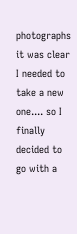photographs it was clear I needed to take a new one.... so I finally decided to go with a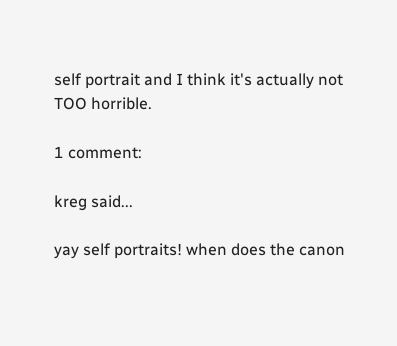self portrait and I think it's actually not TOO horrible.

1 comment:

kreg said...

yay self portraits! when does the canon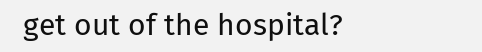get out of the hospital?